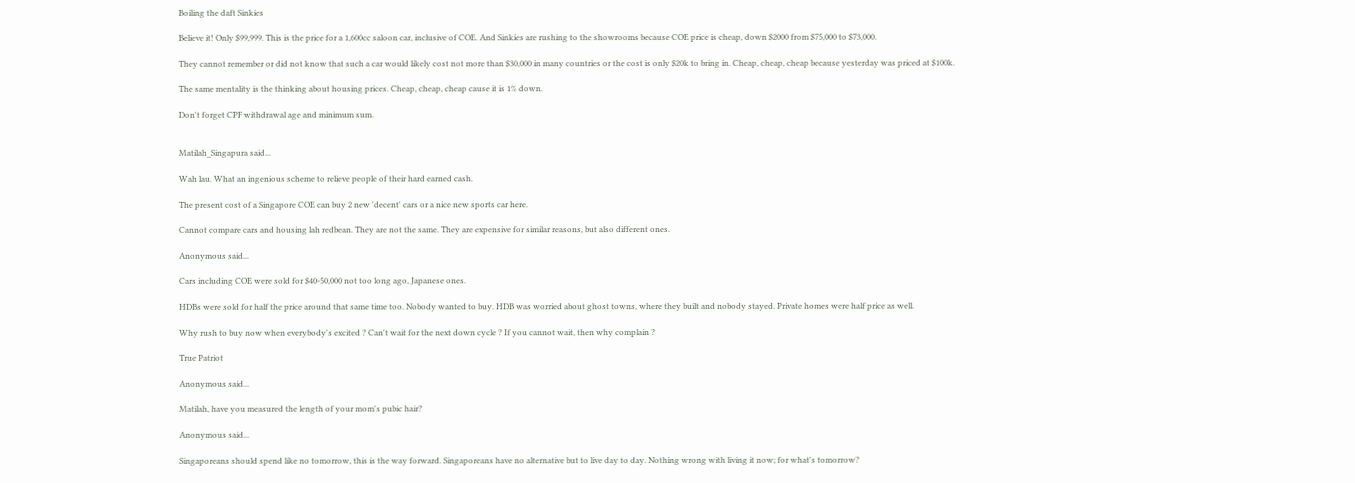Boiling the daft Sinkies

Believe it! Only $99,999. This is the price for a 1,600cc saloon car, inclusive of COE. And Sinkies are rushing to the showrooms because COE price is cheap, down $2000 from $75,000 to $73,000.

They cannot remember or did not know that such a car would likely cost not more than $30,000 in many countries or the cost is only $20k to bring in. Cheap, cheap, cheap because yesterday was priced at $100k.

The same mentality is the thinking about housing prices. Cheap, cheap, cheap cause it is 1% down.

Don't forget CPF withdrawal age and minimum sum.


Matilah_Singapura said...

Wah lau. What an ingenious scheme to relieve people of their hard earned cash.

The present cost of a Singapore COE can buy 2 new 'decent' cars or a nice new sports car here.

Cannot compare cars and housing lah redbean. They are not the same. They are expensive for similar reasons, but also different ones.

Anonymous said...

Cars including COE were sold for $40-50,000 not too long ago, Japanese ones.

HDBs were sold for half the price around that same time too. Nobody wanted to buy. HDB was worried about ghost towns, where they built and nobody stayed. Private homes were half price as well.

Why rush to buy now when everybody's excited ? Can't wait for the next down cycle ? If you cannot wait, then why complain ?

True Patriot

Anonymous said...

Matilah, have you measured the length of your mom's pubic hair?

Anonymous said...

Singaporeans should spend like no tomorrow, this is the way forward. Singaporeans have no alternative but to live day to day. Nothing wrong with living it now; for what's tomorrow?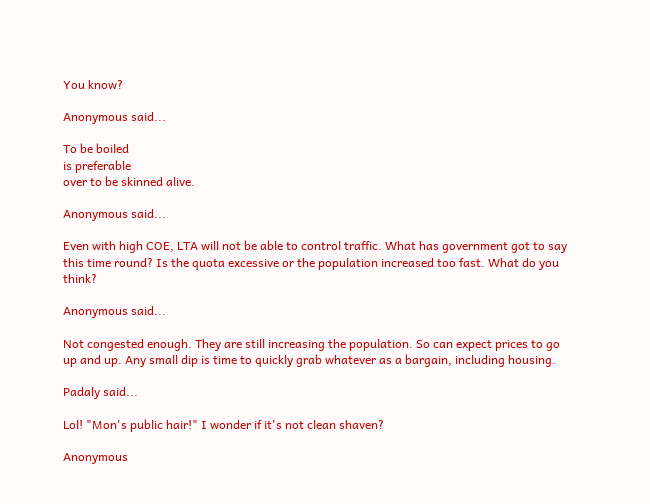You know?

Anonymous said...

To be boiled
is preferable
over to be skinned alive.

Anonymous said...

Even with high COE, LTA will not be able to control traffic. What has government got to say this time round? Is the quota excessive or the population increased too fast. What do you think?

Anonymous said...

Not congested enough. They are still increasing the population. So can expect prices to go up and up. Any small dip is time to quickly grab whatever as a bargain, including housing.

Padaly said...

Lol! "Mon's public hair!" I wonder if it's not clean shaven?

Anonymous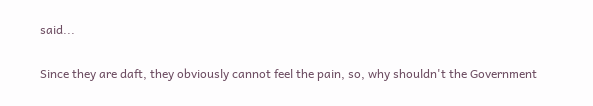said...

Since they are daft, they obviously cannot feel the pain, so, why shouldn't the Government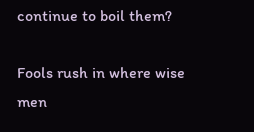continue to boil them?

Fools rush in where wise men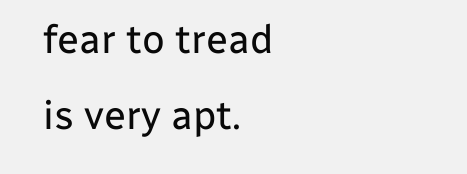fear to tread is very apt.